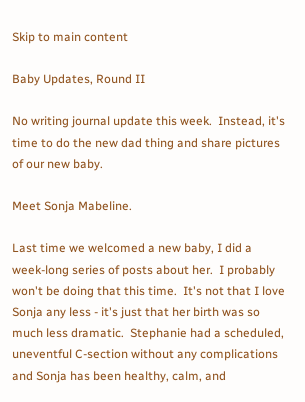Skip to main content

Baby Updates, Round II

No writing journal update this week.  Instead, it's time to do the new dad thing and share pictures of our new baby.

Meet Sonja Mabeline.

Last time we welcomed a new baby, I did a week-long series of posts about her.  I probably won't be doing that this time.  It's not that I love Sonja any less - it's just that her birth was so much less dramatic.  Stephanie had a scheduled, uneventful C-section without any complications and Sonja has been healthy, calm, and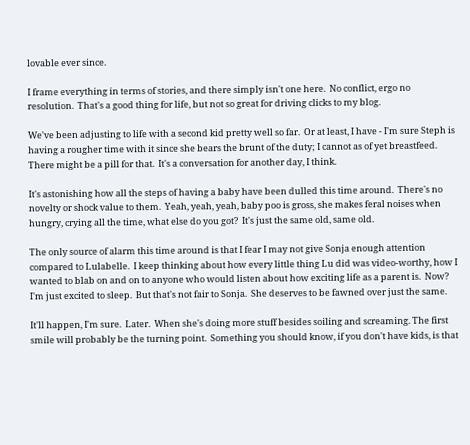lovable ever since.

I frame everything in terms of stories, and there simply isn't one here.  No conflict, ergo no resolution.  That's a good thing for life, but not so great for driving clicks to my blog.

We've been adjusting to life with a second kid pretty well so far.  Or at least, I have - I'm sure Steph is having a rougher time with it since she bears the brunt of the duty; I cannot as of yet breastfeed.  There might be a pill for that.  It's a conversation for another day, I think.

It's astonishing how all the steps of having a baby have been dulled this time around.  There's no novelty or shock value to them.  Yeah, yeah, yeah, baby poo is gross, she makes feral noises when hungry, crying all the time, what else do you got?  It's just the same old, same old.

The only source of alarm this time around is that I fear I may not give Sonja enough attention compared to Lulabelle.  I keep thinking about how every little thing Lu did was video-worthy, how I wanted to blab on and on to anyone who would listen about how exciting life as a parent is.  Now?  I'm just excited to sleep.  But that's not fair to Sonja.  She deserves to be fawned over just the same.

It'll happen, I'm sure.  Later.  When she's doing more stuff besides soiling and screaming. The first smile will probably be the turning point.  Something you should know, if you don't have kids, is that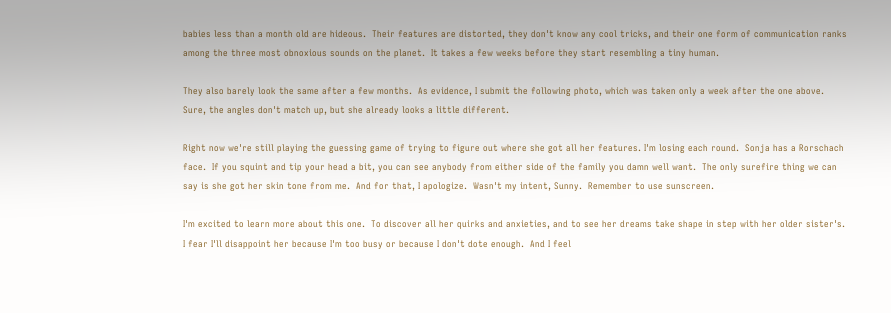babies less than a month old are hideous.  Their features are distorted, they don't know any cool tricks, and their one form of communication ranks among the three most obnoxious sounds on the planet.  It takes a few weeks before they start resembling a tiny human.

They also barely look the same after a few months.  As evidence, I submit the following photo, which was taken only a week after the one above.  Sure, the angles don't match up, but she already looks a little different.

Right now we're still playing the guessing game of trying to figure out where she got all her features. I'm losing each round.  Sonja has a Rorschach face.  If you squint and tip your head a bit, you can see anybody from either side of the family you damn well want.  The only surefire thing we can say is she got her skin tone from me.  And for that, I apologize.  Wasn't my intent, Sunny.  Remember to use sunscreen.

I'm excited to learn more about this one.  To discover all her quirks and anxieties, and to see her dreams take shape in step with her older sister's.  I fear I'll disappoint her because I'm too busy or because I don't dote enough.  And I feel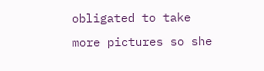obligated to take more pictures so she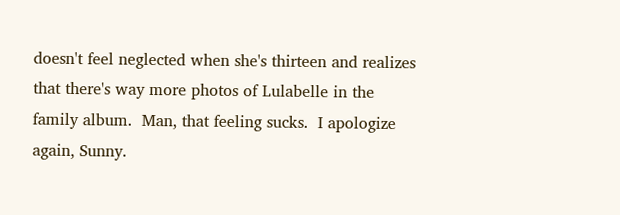doesn't feel neglected when she's thirteen and realizes that there's way more photos of Lulabelle in the family album.  Man, that feeling sucks.  I apologize again, Sunny.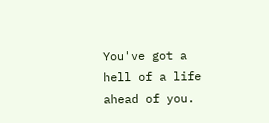You've got a hell of a life ahead of you.